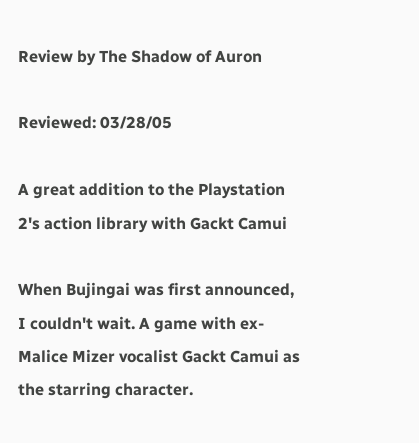Review by The Shadow of Auron

Reviewed: 03/28/05

A great addition to the Playstation 2's action library with Gackt Camui

When Bujingai was first announced, I couldn't wait. A game with ex-Malice Mizer vocalist Gackt Camui as the starring character.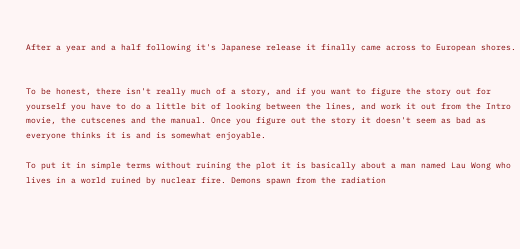After a year and a half following it's Japanese release it finally came across to European shores.


To be honest, there isn't really much of a story, and if you want to figure the story out for yourself you have to do a little bit of looking between the lines, and work it out from the Intro movie, the cutscenes and the manual. Once you figure out the story it doesn't seem as bad as everyone thinks it is and is somewhat enjoyable.

To put it in simple terms without ruining the plot it is basically about a man named Lau Wong who lives in a world ruined by nuclear fire. Demons spawn from the radiation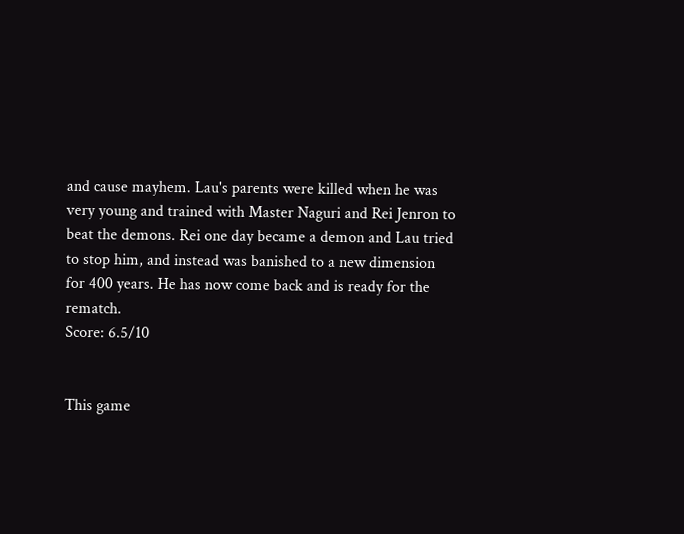and cause mayhem. Lau's parents were killed when he was very young and trained with Master Naguri and Rei Jenron to beat the demons. Rei one day became a demon and Lau tried to stop him, and instead was banished to a new dimension for 400 years. He has now come back and is ready for the rematch.
Score: 6.5/10


This game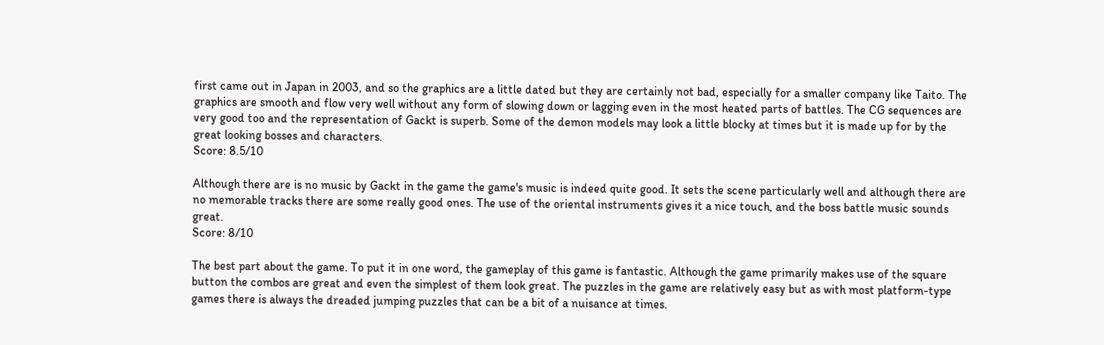first came out in Japan in 2003, and so the graphics are a little dated but they are certainly not bad, especially for a smaller company like Taito. The graphics are smooth and flow very well without any form of slowing down or lagging even in the most heated parts of battles. The CG sequences are very good too and the representation of Gackt is superb. Some of the demon models may look a little blocky at times but it is made up for by the great looking bosses and characters.
Score: 8.5/10

Although there are is no music by Gackt in the game the game's music is indeed quite good. It sets the scene particularly well and although there are no memorable tracks there are some really good ones. The use of the oriental instruments gives it a nice touch, and the boss battle music sounds great.
Score: 8/10

The best part about the game. To put it in one word, the gameplay of this game is fantastic. Although the game primarily makes use of the square button the combos are great and even the simplest of them look great. The puzzles in the game are relatively easy but as with most platform-type games there is always the dreaded jumping puzzles that can be a bit of a nuisance at times.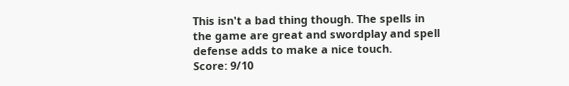This isn't a bad thing though. The spells in the game are great and swordplay and spell defense adds to make a nice touch.
Score: 9/10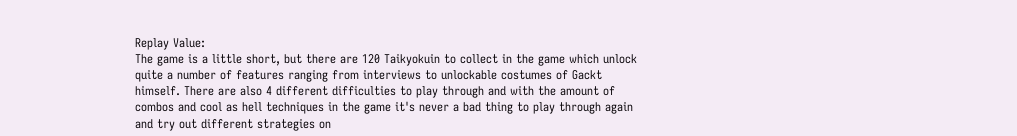Replay Value:
The game is a little short, but there are 120 Taikyokuin to collect in the game which unlock quite a number of features ranging from interviews to unlockable costumes of Gackt himself. There are also 4 different difficulties to play through and with the amount of combos and cool as hell techniques in the game it's never a bad thing to play through again and try out different strategies on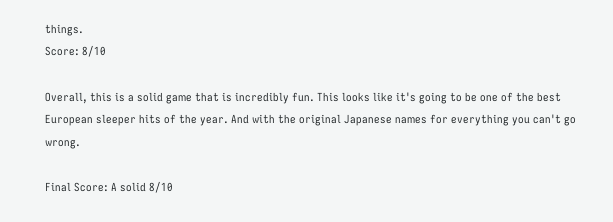things.
Score: 8/10

Overall, this is a solid game that is incredibly fun. This looks like it's going to be one of the best European sleeper hits of the year. And with the original Japanese names for everything you can't go wrong.

Final Score: A solid 8/10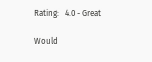Rating:   4.0 - Great

Would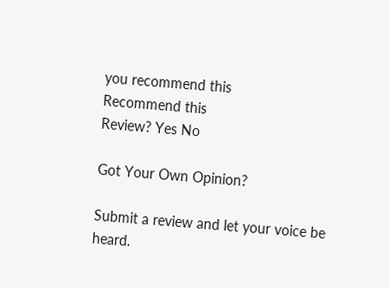you recommend this
Recommend this
Review? Yes No

Got Your Own Opinion?

Submit a review and let your voice be heard.